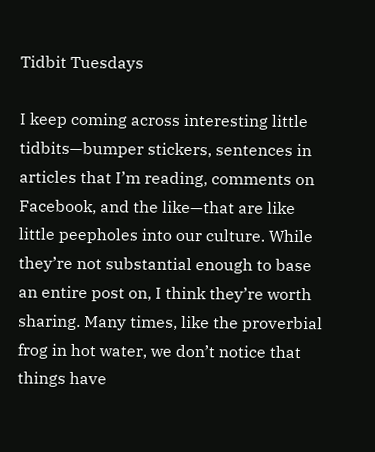Tidbit Tuesdays

I keep coming across interesting little tidbits—bumper stickers, sentences in articles that I’m reading, comments on Facebook, and the like—that are like little peepholes into our culture. While they’re not substantial enough to base an entire post on, I think they’re worth sharing. Many times, like the proverbial frog in hot water, we don’t notice that things have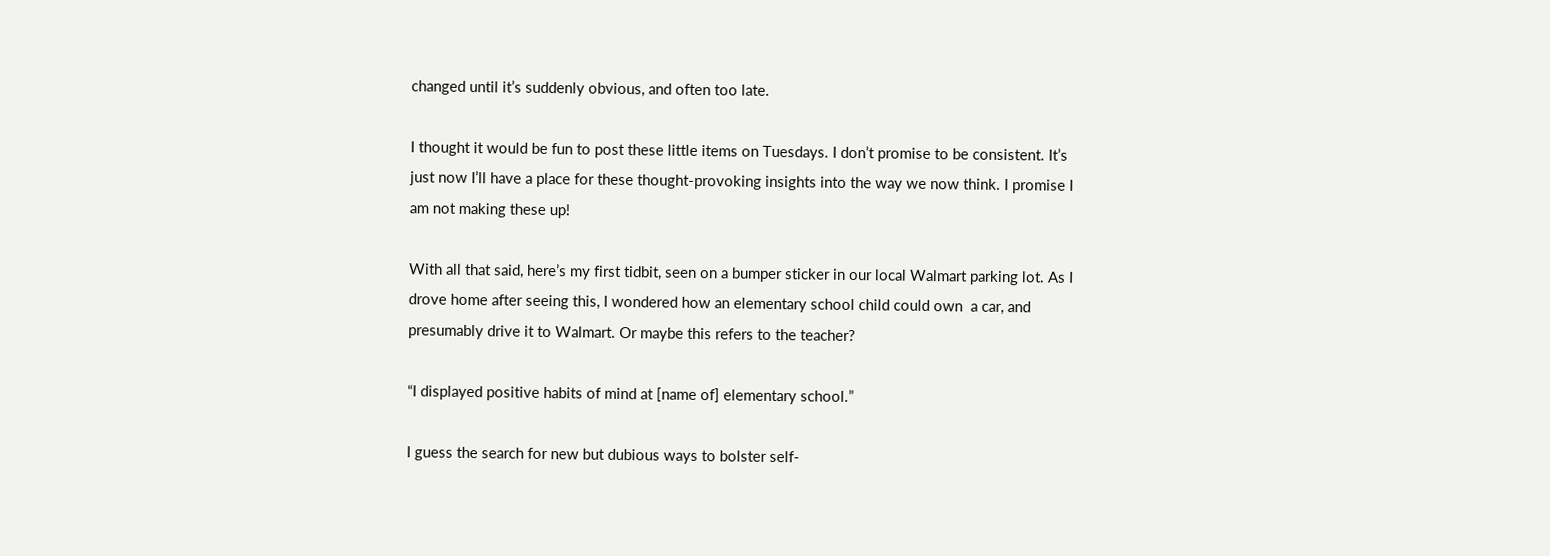changed until it’s suddenly obvious, and often too late.

I thought it would be fun to post these little items on Tuesdays. I don’t promise to be consistent. It’s just now I’ll have a place for these thought-provoking insights into the way we now think. I promise I am not making these up!

With all that said, here’s my first tidbit, seen on a bumper sticker in our local Walmart parking lot. As I drove home after seeing this, I wondered how an elementary school child could own  a car, and presumably drive it to Walmart. Or maybe this refers to the teacher?

“I displayed positive habits of mind at [name of] elementary school.”

I guess the search for new but dubious ways to bolster self-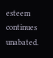esteem continues unabated.